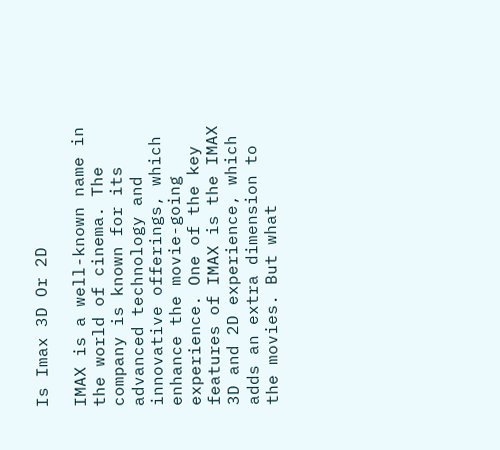Is Imax 3D Or 2D

IMAX is a well-known name in the world of cinema. The company is known for its advanced technology and innovative offerings, which enhance the movie-going experience. One of the key features of IMAX is the IMAX 3D and 2D experience, which adds an extra dimension to the movies. But what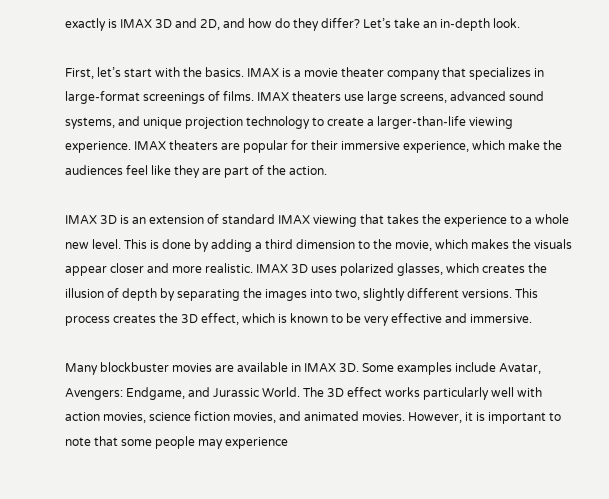exactly is IMAX 3D and 2D, and how do they differ? Let’s take an in-depth look.

First, let’s start with the basics. IMAX is a movie theater company that specializes in large-format screenings of films. IMAX theaters use large screens, advanced sound systems, and unique projection technology to create a larger-than-life viewing experience. IMAX theaters are popular for their immersive experience, which make the audiences feel like they are part of the action.

IMAX 3D is an extension of standard IMAX viewing that takes the experience to a whole new level. This is done by adding a third dimension to the movie, which makes the visuals appear closer and more realistic. IMAX 3D uses polarized glasses, which creates the illusion of depth by separating the images into two, slightly different versions. This process creates the 3D effect, which is known to be very effective and immersive.

Many blockbuster movies are available in IMAX 3D. Some examples include Avatar, Avengers: Endgame, and Jurassic World. The 3D effect works particularly well with action movies, science fiction movies, and animated movies. However, it is important to note that some people may experience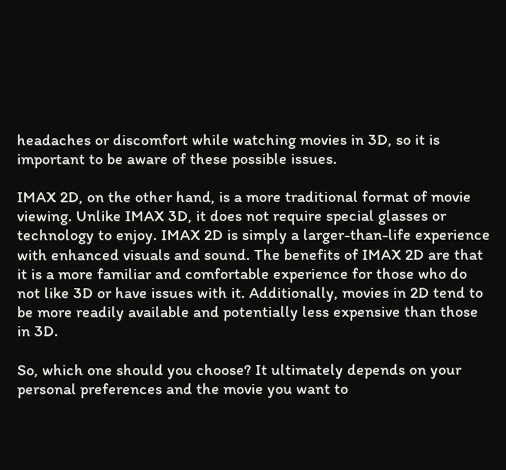headaches or discomfort while watching movies in 3D, so it is important to be aware of these possible issues.

IMAX 2D, on the other hand, is a more traditional format of movie viewing. Unlike IMAX 3D, it does not require special glasses or technology to enjoy. IMAX 2D is simply a larger-than-life experience with enhanced visuals and sound. The benefits of IMAX 2D are that it is a more familiar and comfortable experience for those who do not like 3D or have issues with it. Additionally, movies in 2D tend to be more readily available and potentially less expensive than those in 3D.

So, which one should you choose? It ultimately depends on your personal preferences and the movie you want to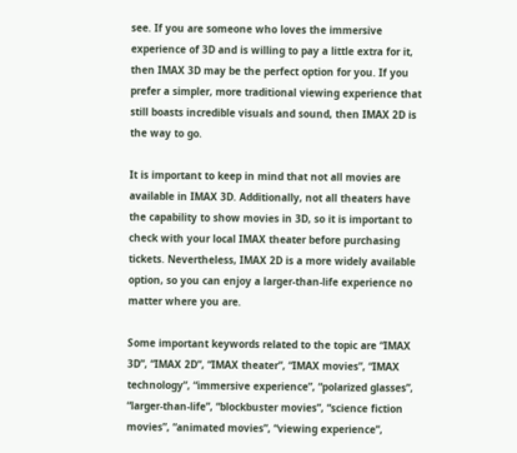see. If you are someone who loves the immersive experience of 3D and is willing to pay a little extra for it, then IMAX 3D may be the perfect option for you. If you prefer a simpler, more traditional viewing experience that still boasts incredible visuals and sound, then IMAX 2D is the way to go.

It is important to keep in mind that not all movies are available in IMAX 3D. Additionally, not all theaters have the capability to show movies in 3D, so it is important to check with your local IMAX theater before purchasing tickets. Nevertheless, IMAX 2D is a more widely available option, so you can enjoy a larger-than-life experience no matter where you are.

Some important keywords related to the topic are “IMAX 3D”, “IMAX 2D”, “IMAX theater”, “IMAX movies”, “IMAX technology”, “immersive experience”, “polarized glasses”, “larger-than-life”, “blockbuster movies”, “science fiction movies”, “animated movies”, “viewing experience”,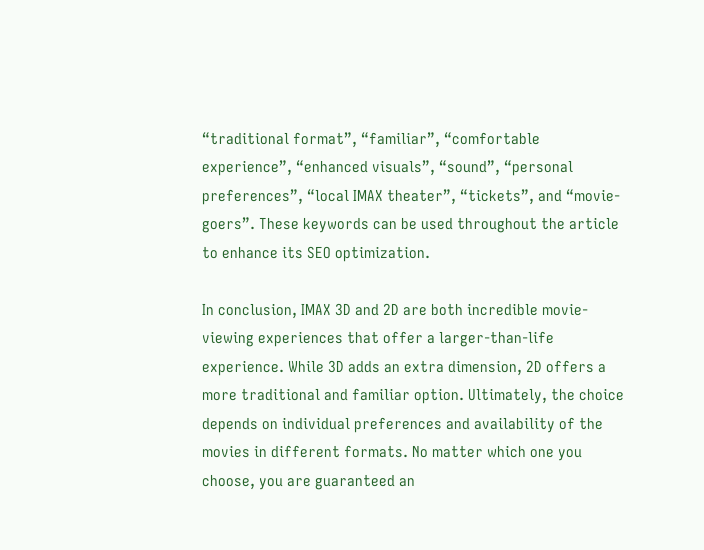“traditional format”, “familiar”, “comfortable experience”, “enhanced visuals”, “sound”, “personal preferences”, “local IMAX theater”, “tickets”, and “movie-goers”. These keywords can be used throughout the article to enhance its SEO optimization.

In conclusion, IMAX 3D and 2D are both incredible movie-viewing experiences that offer a larger-than-life experience. While 3D adds an extra dimension, 2D offers a more traditional and familiar option. Ultimately, the choice depends on individual preferences and availability of the movies in different formats. No matter which one you choose, you are guaranteed an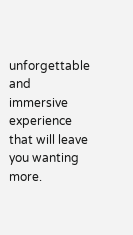unforgettable and immersive experience that will leave you wanting more.